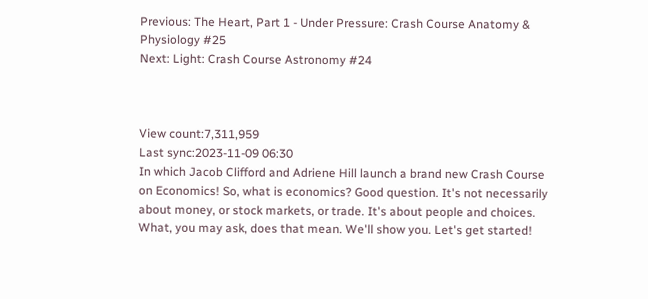Previous: The Heart, Part 1 - Under Pressure: Crash Course Anatomy & Physiology #25
Next: Light: Crash Course Astronomy #24



View count:7,311,959
Last sync:2023-11-09 06:30
In which Jacob Clifford and Adriene Hill launch a brand new Crash Course on Economics! So, what is economics? Good question. It's not necessarily about money, or stock markets, or trade. It's about people and choices. What, you may ask, does that mean. We'll show you. Let's get started!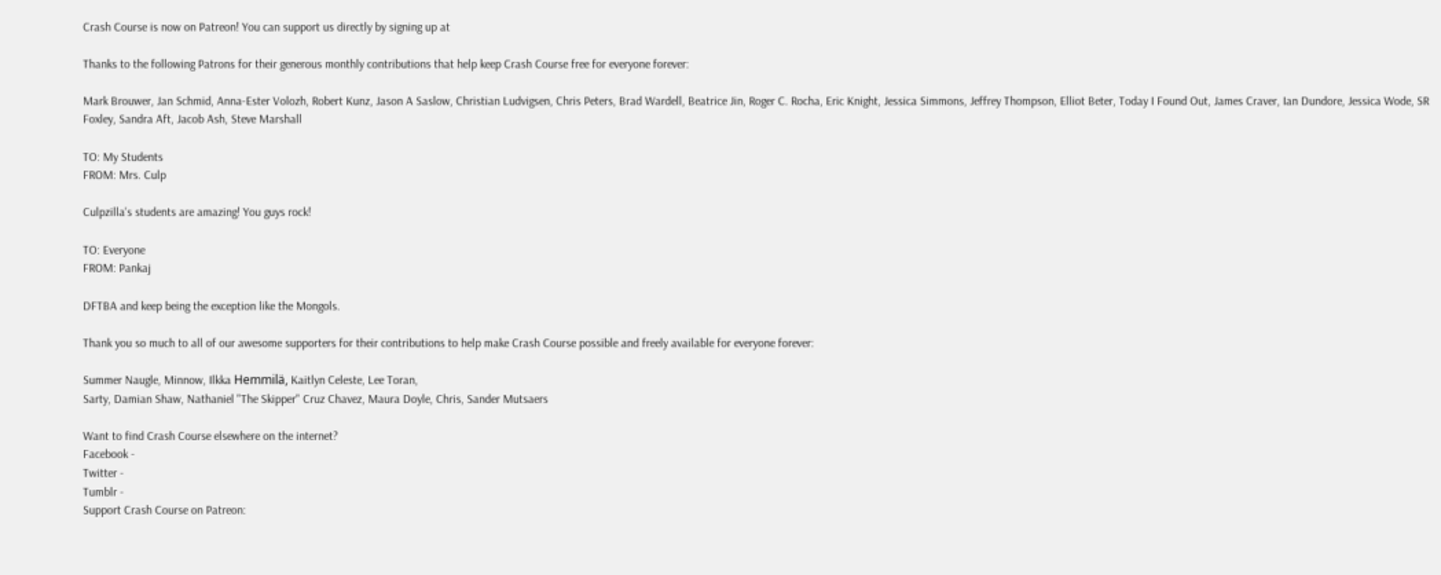Crash Course is now on Patreon! You can support us directly by signing up at

Thanks to the following Patrons for their generous monthly contributions that help keep Crash Course free for everyone forever:

Mark Brouwer, Jan Schmid, Anna-Ester Volozh, Robert Kunz, Jason A Saslow, Christian Ludvigsen, Chris Peters, Brad Wardell, Beatrice Jin, Roger C. Rocha, Eric Knight, Jessica Simmons, Jeffrey Thompson, Elliot Beter, Today I Found Out, James Craver, Ian Dundore, Jessica Wode, SR Foxley, Sandra Aft, Jacob Ash, Steve Marshall

TO: My Students
FROM: Mrs. Culp

Culpzilla's students are amazing! You guys rock!

TO: Everyone
FROM: Pankaj

DFTBA and keep being the exception like the Mongols.

Thank you so much to all of our awesome supporters for their contributions to help make Crash Course possible and freely available for everyone forever:

Summer Naugle, Minnow, Ilkka Hemmilä, Kaitlyn Celeste, Lee Toran,
Sarty, Damian Shaw, Nathaniel "The Skipper" Cruz Chavez, Maura Doyle, Chris, Sander Mutsaers

Want to find Crash Course elsewhere on the internet?
Facebook -
Twitter -
Tumblr -
Support Crash Course on Patreon: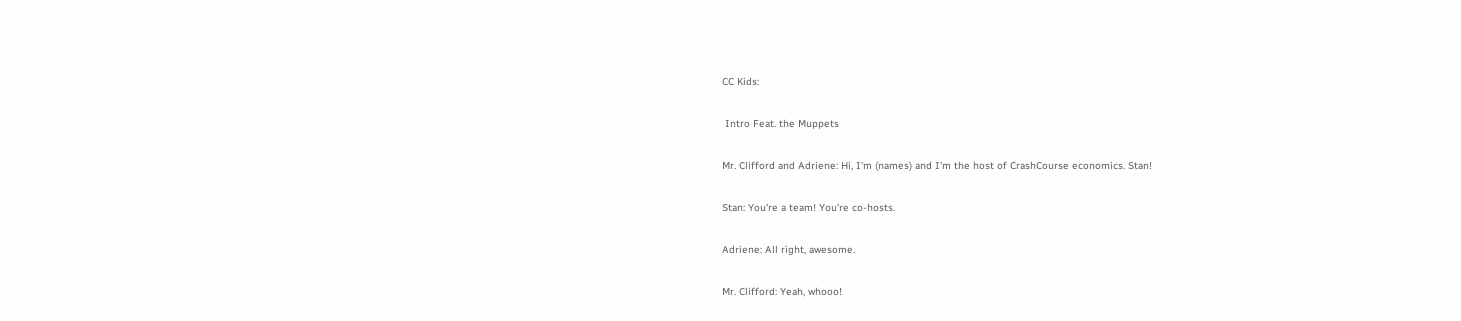CC Kids:

 Intro Feat. the Muppets

Mr. Clifford and Adriene: Hi, I'm (names) and I'm the host of CrashCourse economics. Stan!

Stan: You're a team! You're co-hosts.

Adriene: All right, awesome.

Mr. Clifford: Yeah, whooo!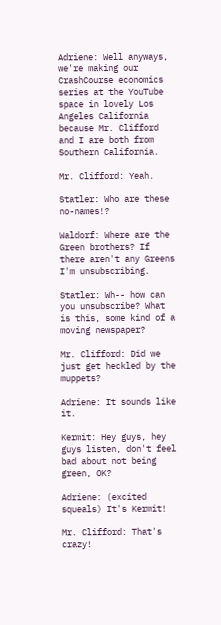Adriene: Well anyways, we're making our CrashCourse economics series at the YouTube space in lovely Los Angeles California because Mr. Clifford and I are both from Southern California.

Mr. Clifford: Yeah.

Statler: Who are these no-names!?

Waldorf: Where are the Green brothers? If there aren't any Greens I'm unsubscribing.

Statler: Wh-- how can you unsubscribe? What is this, some kind of a moving newspaper?

Mr. Clifford: Did we just get heckled by the muppets?

Adriene: It sounds like it.

Kermit: Hey guys, hey guys listen, don't feel bad about not being green, OK?

Adriene: (excited squeals) It's Kermit!

Mr. Clifford: That's crazy!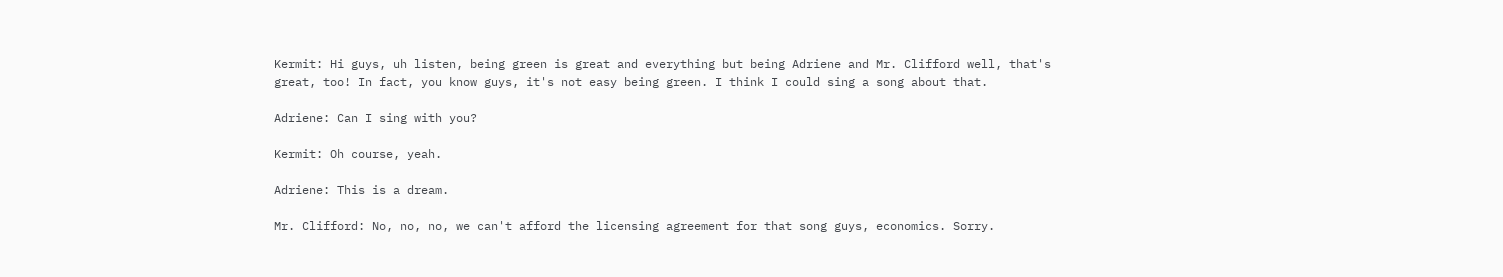Kermit: Hi guys, uh listen, being green is great and everything but being Adriene and Mr. Clifford well, that's great, too! In fact, you know guys, it's not easy being green. I think I could sing a song about that.

Adriene: Can I sing with you?

Kermit: Oh course, yeah.

Adriene: This is a dream.

Mr. Clifford: No, no, no, we can't afford the licensing agreement for that song guys, economics. Sorry.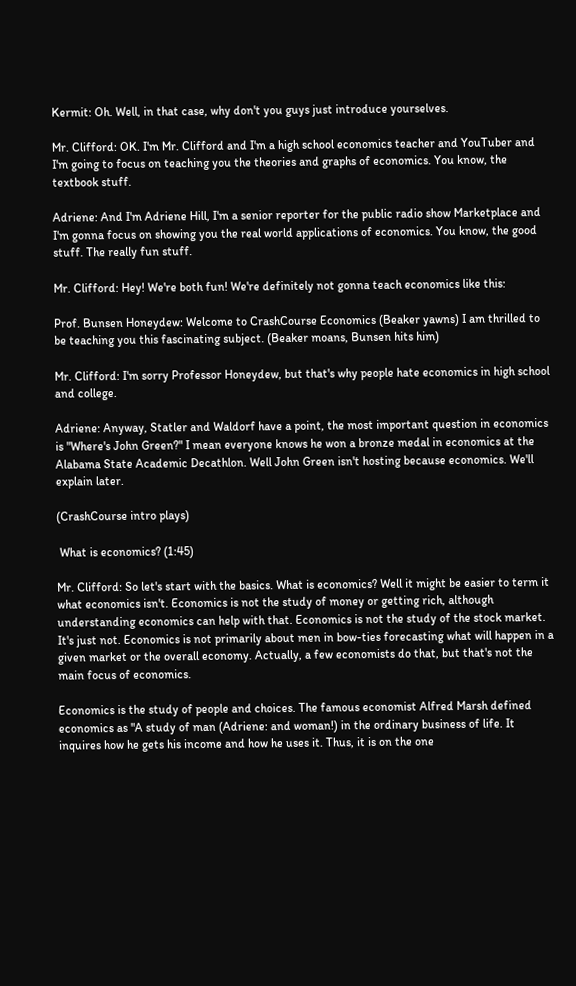Kermit: Oh. Well, in that case, why don't you guys just introduce yourselves.

Mr. Clifford: OK. I'm Mr. Clifford and I'm a high school economics teacher and YouTuber and I'm going to focus on teaching you the theories and graphs of economics. You know, the textbook stuff.

Adriene: And I'm Adriene Hill, I'm a senior reporter for the public radio show Marketplace and I'm gonna focus on showing you the real world applications of economics. You know, the good stuff. The really fun stuff.

Mr. Clifford: Hey! We're both fun! We're definitely not gonna teach economics like this:

Prof. Bunsen Honeydew: Welcome to CrashCourse Economics (Beaker yawns) I am thrilled to be teaching you this fascinating subject. (Beaker moans, Bunsen hits him)

Mr. Clifford: I'm sorry Professor Honeydew, but that's why people hate economics in high school and college.

Adriene: Anyway, Statler and Waldorf have a point, the most important question in economics is "Where's John Green?" I mean everyone knows he won a bronze medal in economics at the Alabama State Academic Decathlon. Well John Green isn't hosting because economics. We'll explain later.

(CrashCourse intro plays)

 What is economics? (1:45)

Mr. Clifford: So let's start with the basics. What is economics? Well it might be easier to term it what economics isn't. Economics is not the study of money or getting rich, although understanding economics can help with that. Economics is not the study of the stock market. It's just not. Economics is not primarily about men in bow-ties forecasting what will happen in a given market or the overall economy. Actually, a few economists do that, but that's not the main focus of economics.

Economics is the study of people and choices. The famous economist Alfred Marsh defined economics as "A study of man (Adriene: and woman!) in the ordinary business of life. It inquires how he gets his income and how he uses it. Thus, it is on the one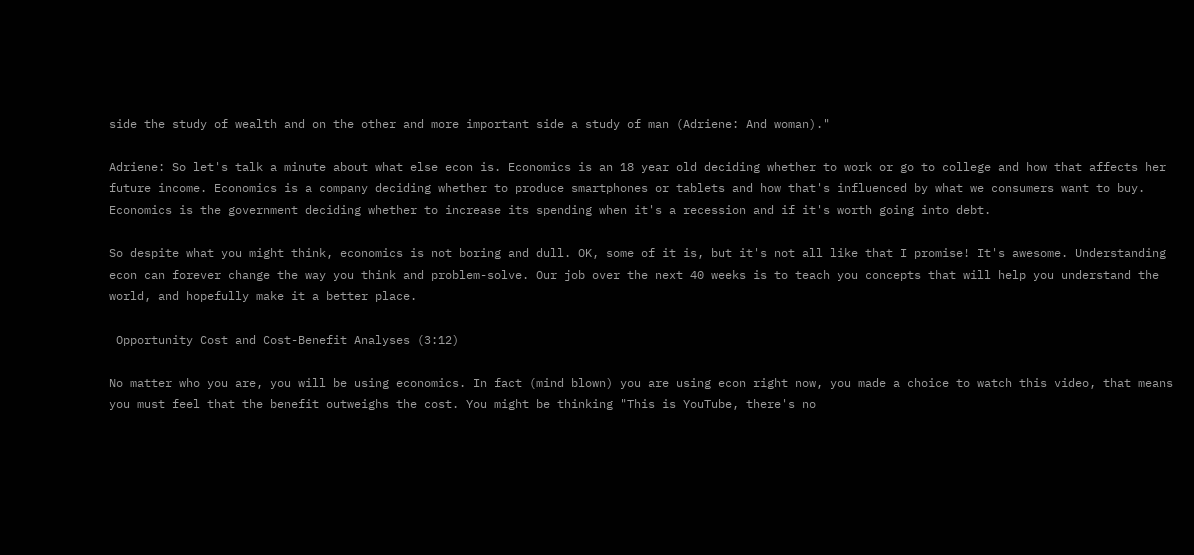side the study of wealth and on the other and more important side a study of man (Adriene: And woman)."

Adriene: So let's talk a minute about what else econ is. Economics is an 18 year old deciding whether to work or go to college and how that affects her future income. Economics is a company deciding whether to produce smartphones or tablets and how that's influenced by what we consumers want to buy. Economics is the government deciding whether to increase its spending when it's a recession and if it's worth going into debt.

So despite what you might think, economics is not boring and dull. OK, some of it is, but it's not all like that I promise! It's awesome. Understanding econ can forever change the way you think and problem-solve. Our job over the next 40 weeks is to teach you concepts that will help you understand the world, and hopefully make it a better place.

 Opportunity Cost and Cost-Benefit Analyses (3:12)

No matter who you are, you will be using economics. In fact (mind blown) you are using econ right now, you made a choice to watch this video, that means you must feel that the benefit outweighs the cost. You might be thinking "This is YouTube, there's no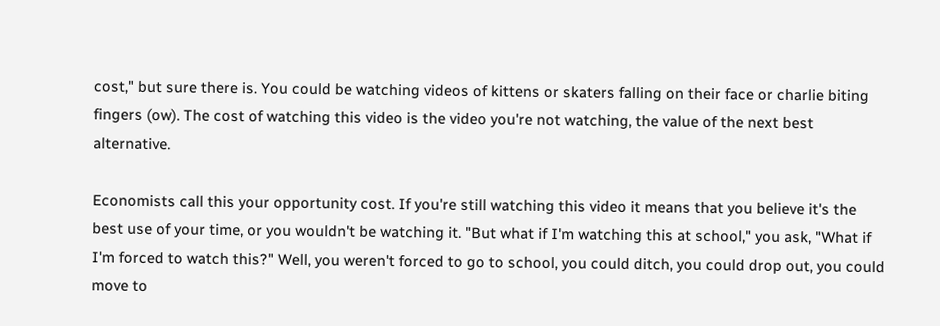cost," but sure there is. You could be watching videos of kittens or skaters falling on their face or charlie biting fingers (ow). The cost of watching this video is the video you're not watching, the value of the next best alternative.

Economists call this your opportunity cost. If you're still watching this video it means that you believe it's the best use of your time, or you wouldn't be watching it. "But what if I'm watching this at school," you ask, "What if I'm forced to watch this?" Well, you weren't forced to go to school, you could ditch, you could drop out, you could move to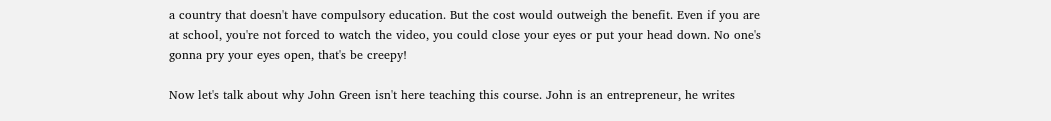a country that doesn't have compulsory education. But the cost would outweigh the benefit. Even if you are at school, you're not forced to watch the video, you could close your eyes or put your head down. No one's gonna pry your eyes open, that's be creepy!

Now let's talk about why John Green isn't here teaching this course. John is an entrepreneur, he writes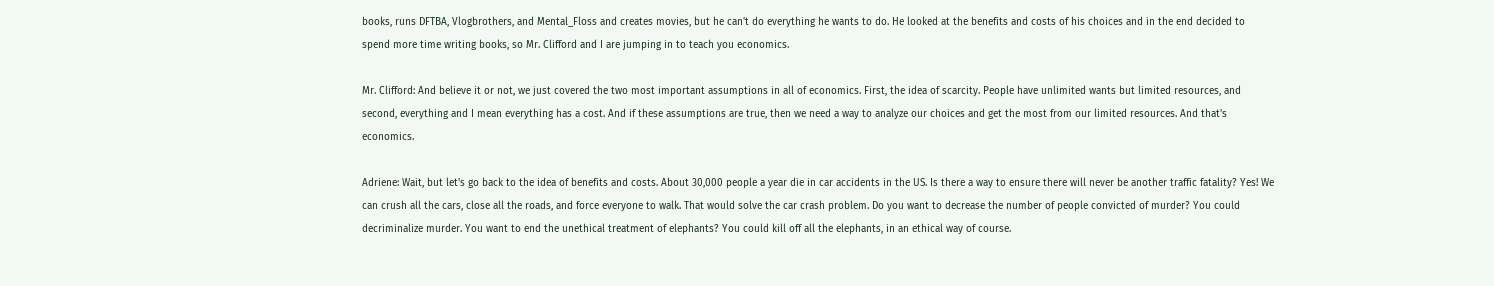books, runs DFTBA, Vlogbrothers, and Mental_Floss and creates movies, but he can't do everything he wants to do. He looked at the benefits and costs of his choices and in the end decided to spend more time writing books, so Mr. Clifford and I are jumping in to teach you economics.

Mr. Clifford: And believe it or not, we just covered the two most important assumptions in all of economics. First, the idea of scarcity. People have unlimited wants but limited resources, and second, everything and I mean everything has a cost. And if these assumptions are true, then we need a way to analyze our choices and get the most from our limited resources. And that's economics.

Adriene: Wait, but let's go back to the idea of benefits and costs. About 30,000 people a year die in car accidents in the US. Is there a way to ensure there will never be another traffic fatality? Yes! We can crush all the cars, close all the roads, and force everyone to walk. That would solve the car crash problem. Do you want to decrease the number of people convicted of murder? You could decriminalize murder. You want to end the unethical treatment of elephants? You could kill off all the elephants, in an ethical way of course.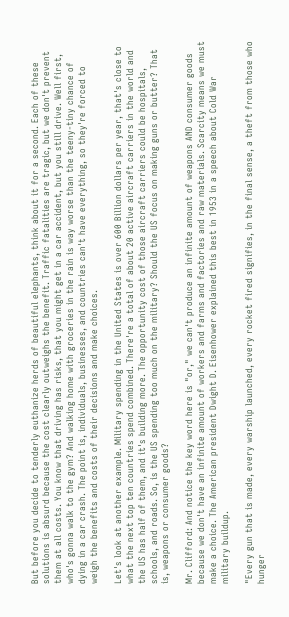But before you decide to tenderly euthanize herds of beautiful elephants, think about it for a second. Each of these solutions is absurd because the cost clearly outweighs the benefit. Traffic fatalities are tragic, but we don't prevent them at all costs. You know that driving has risks, that you might get in a car accident, but you still drive. Well first, who's gonna walk to the gym? And walking home with groceries in the rain is way worse than the teeny-tiny chance of dying in a car crash. The point is, individuals, businesses, and countries can't have everything, so they're forced to weigh the benefits and costs of their decisions and make choices.

Let's look at another example. Military spending in the United States is over 600 Billion dollars per year, that's close to what the next top ten countries spend combined. There're a total of about 20 active aircraft carriers in the world and the US has half of them, and it's building more. The opportunity cost of those aircraft carriers could be hospitals, schools, and roads. So, is the US spending too much on the military? Should the US focus on making guns or butter? That is, weapons or consumer goods?

Mr. Clifford: And notice the key word here is "or," we can't produce an infinite amount of weapons AND consumer goods because we don't have an infinite amount of workers and farms and factories and raw materials. Scarcity means we must make a choice. The American president Dwight D. Eisenhower explained this best in 1953 in a speech about Cold War military buildup.

"Every gun that is made, every warship launched, every rocket fired signifies, in the final sense, a theft from those who hunger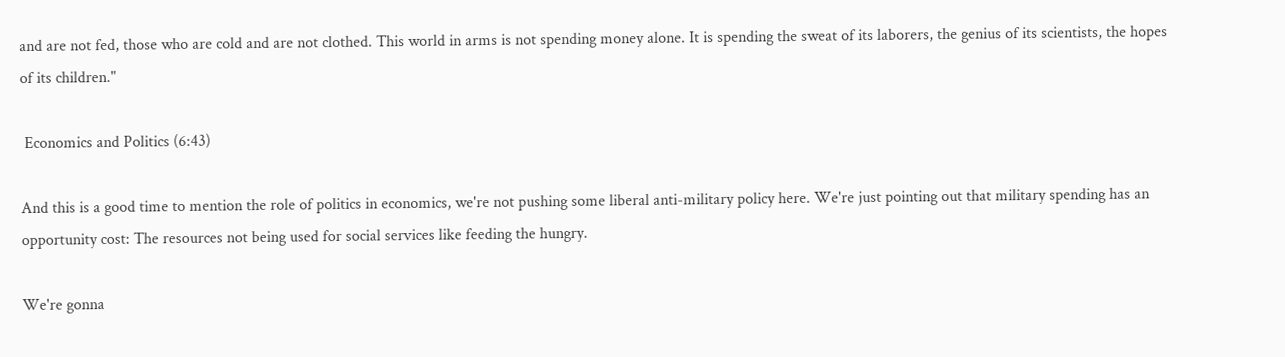and are not fed, those who are cold and are not clothed. This world in arms is not spending money alone. It is spending the sweat of its laborers, the genius of its scientists, the hopes of its children."

 Economics and Politics (6:43)

And this is a good time to mention the role of politics in economics, we're not pushing some liberal anti-military policy here. We're just pointing out that military spending has an opportunity cost: The resources not being used for social services like feeding the hungry.

We're gonna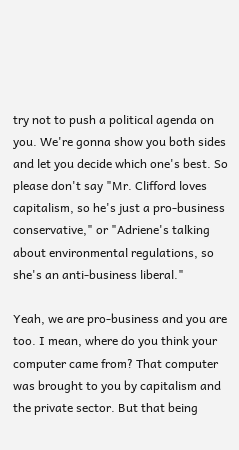try not to push a political agenda on you. We're gonna show you both sides and let you decide which one's best. So please don't say "Mr. Clifford loves capitalism, so he's just a pro-business conservative," or "Adriene's talking about environmental regulations, so she's an anti-business liberal."

Yeah, we are pro-business and you are too. I mean, where do you think your computer came from? That computer was brought to you by capitalism and the private sector. But that being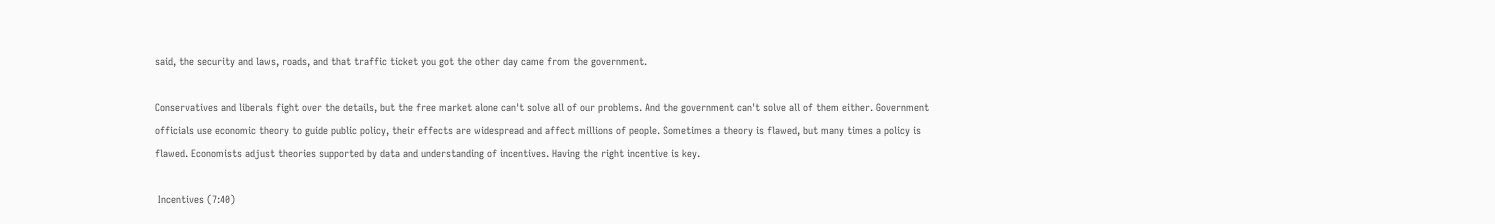said, the security and laws, roads, and that traffic ticket you got the other day came from the government.

Conservatives and liberals fight over the details, but the free market alone can't solve all of our problems. And the government can't solve all of them either. Government officials use economic theory to guide public policy, their effects are widespread and affect millions of people. Sometimes a theory is flawed, but many times a policy is flawed. Economists adjust theories supported by data and understanding of incentives. Having the right incentive is key.

 Incentives (7:40)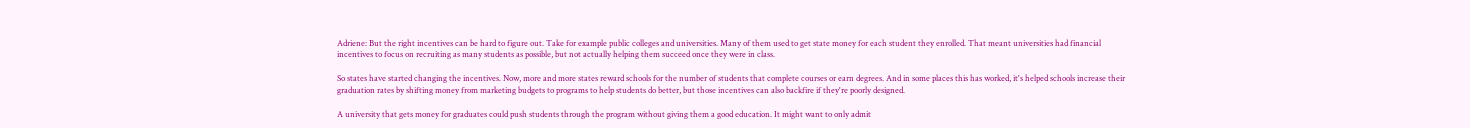Adriene: But the right incentives can be hard to figure out. Take for example public colleges and universities. Many of them used to get state money for each student they enrolled. That meant universities had financial incentives to focus on recruiting as many students as possible, but not actually helping them succeed once they were in class.

So states have started changing the incentives. Now, more and more states reward schools for the number of students that complete courses or earn degrees. And in some places this has worked, it's helped schools increase their graduation rates by shifting money from marketing budgets to programs to help students do better, but those incentives can also backfire if they're poorly designed.

A university that gets money for graduates could push students through the program without giving them a good education. It might want to only admit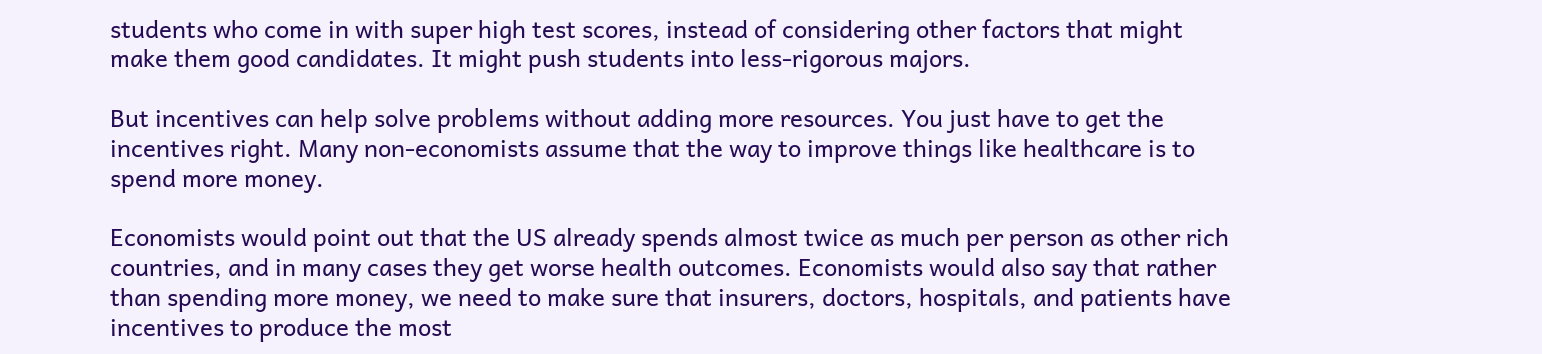students who come in with super high test scores, instead of considering other factors that might make them good candidates. It might push students into less-rigorous majors.

But incentives can help solve problems without adding more resources. You just have to get the incentives right. Many non-economists assume that the way to improve things like healthcare is to spend more money.

Economists would point out that the US already spends almost twice as much per person as other rich countries, and in many cases they get worse health outcomes. Economists would also say that rather than spending more money, we need to make sure that insurers, doctors, hospitals, and patients have incentives to produce the most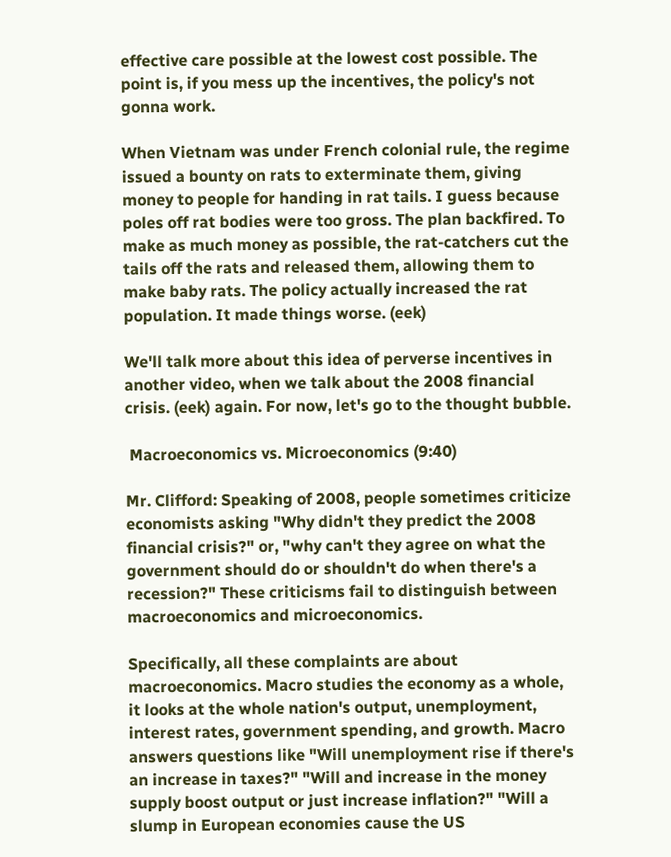effective care possible at the lowest cost possible. The point is, if you mess up the incentives, the policy's not gonna work.

When Vietnam was under French colonial rule, the regime issued a bounty on rats to exterminate them, giving money to people for handing in rat tails. I guess because poles off rat bodies were too gross. The plan backfired. To make as much money as possible, the rat-catchers cut the tails off the rats and released them, allowing them to make baby rats. The policy actually increased the rat population. It made things worse. (eek)

We'll talk more about this idea of perverse incentives in another video, when we talk about the 2008 financial crisis. (eek) again. For now, let's go to the thought bubble.

 Macroeconomics vs. Microeconomics (9:40)

Mr. Clifford: Speaking of 2008, people sometimes criticize economists asking "Why didn't they predict the 2008 financial crisis?" or, "why can't they agree on what the government should do or shouldn't do when there's a recession?" These criticisms fail to distinguish between macroeconomics and microeconomics.

Specifically, all these complaints are about macroeconomics. Macro studies the economy as a whole, it looks at the whole nation's output, unemployment, interest rates, government spending, and growth. Macro answers questions like "Will unemployment rise if there's an increase in taxes?" "Will and increase in the money supply boost output or just increase inflation?" "Will a slump in European economies cause the US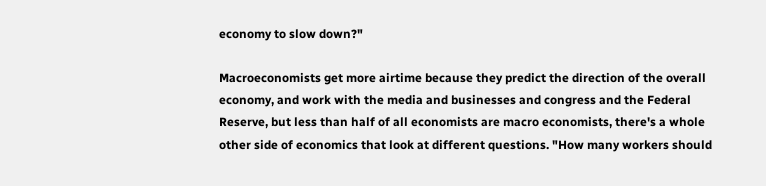economy to slow down?"

Macroeconomists get more airtime because they predict the direction of the overall economy, and work with the media and businesses and congress and the Federal Reserve, but less than half of all economists are macro economists, there's a whole other side of economics that look at different questions. "How many workers should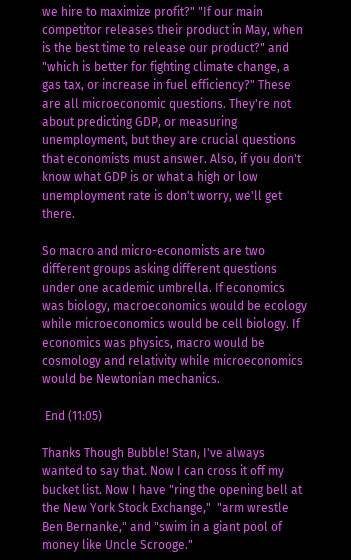we hire to maximize profit?" "If our main competitor releases their product in May, when is the best time to release our product?" and "which is better for fighting climate change, a gas tax, or increase in fuel efficiency?" These are all microeconomic questions. They're not about predicting GDP, or measuring unemployment, but they are crucial questions that economists must answer. Also, if you don't know what GDP is or what a high or low unemployment rate is don't worry, we'll get there.

So macro and micro-economists are two different groups asking different questions under one academic umbrella. If economics was biology, macroeconomics would be ecology while microeconomics would be cell biology. If economics was physics, macro would be cosmology and relativity while microeconomics would be Newtonian mechanics.

 End (11:05)

Thanks Though Bubble! Stan, I've always wanted to say that. Now I can cross it off my bucket list. Now I have "ring the opening bell at the New York Stock Exchange,"  "arm wrestle Ben Bernanke," and "swim in a giant pool of money like Uncle Scrooge."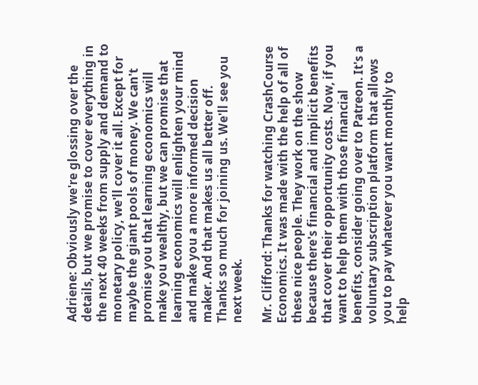Adriene: Obviously we're glossing over the details, but we promise to cover everything in the next 40 weeks from supply and demand to monetary policy, we'll cover it all. Except for maybe the giant pools of money. We can't promise you that learning economics will make you wealthy, but we can promise that learning economics will enlighten your mind and make you a more informed decision maker. And that makes us all better off. Thanks so much for joining us. We'll see you next week.

Mr. Clifford: Thanks for watching CrashCourse Economics. It was made with the help of all of these nice people. They work on the show because there's financial and implicit benefits that cover their opportunity costs. Now, if you want to help them with those financial benefits, consider going over to Patreon. It's a voluntary subscription platform that allows you to pay whatever you want monthly to help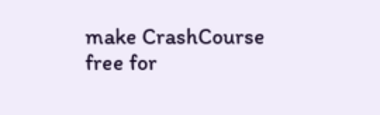make CrashCourse free for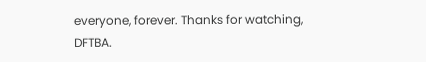everyone, forever. Thanks for watching, DFTBA.